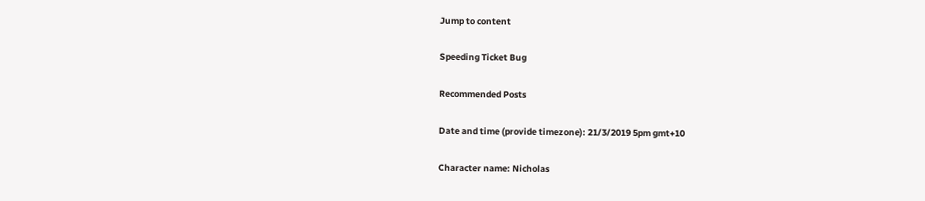Jump to content

Speeding Ticket Bug

Recommended Posts

Date and time (provide timezone): 21/3/2019 5pm gmt+10

Character name: Nicholas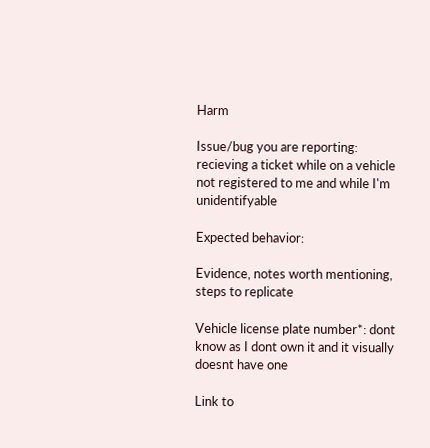Harm

Issue/bug you are reporting:  recieving a ticket while on a vehicle not registered to me and while I'm unidentifyable

Expected behavior:

Evidence, notes worth mentioning, steps to replicate

Vehicle license plate number*: dont know as I dont own it and it visually doesnt have one

Link to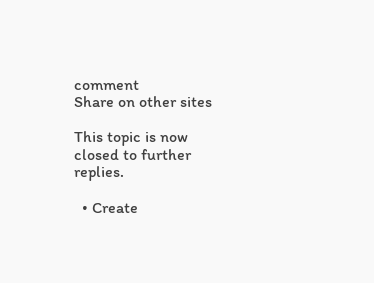comment
Share on other sites

This topic is now closed to further replies.

  • Create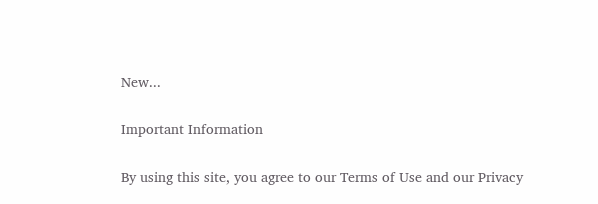New...

Important Information

By using this site, you agree to our Terms of Use and our Privacy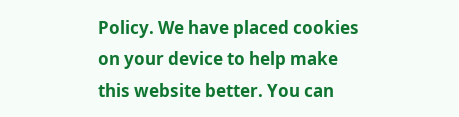Policy. We have placed cookies on your device to help make this website better. You can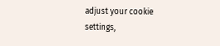adjust your cookie settings,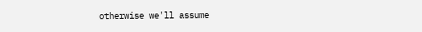otherwise we'll assume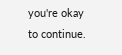you're okay to continue.